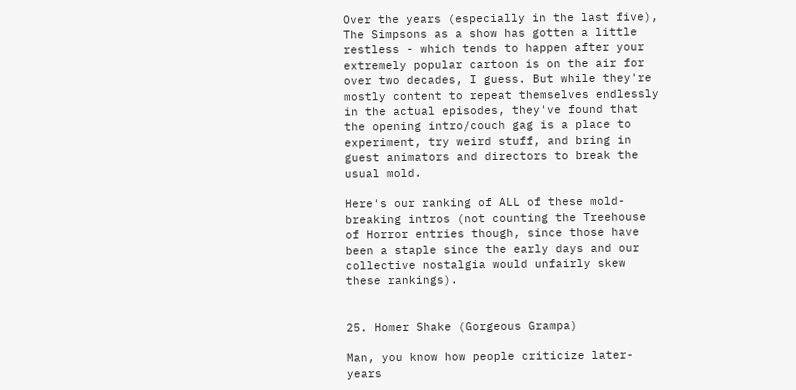Over the years (especially in the last five), The Simpsons as a show has gotten a little restless - which tends to happen after your extremely popular cartoon is on the air for over two decades, I guess. But while they're mostly content to repeat themselves endlessly in the actual episodes, they've found that the opening intro/couch gag is a place to experiment, try weird stuff, and bring in guest animators and directors to break the usual mold.

Here's our ranking of ALL of these mold-breaking intros (not counting the Treehouse of Horror entries though, since those have been a staple since the early days and our collective nostalgia would unfairly skew these rankings).


25. Homer Shake (Gorgeous Grampa)

Man, you know how people criticize later-years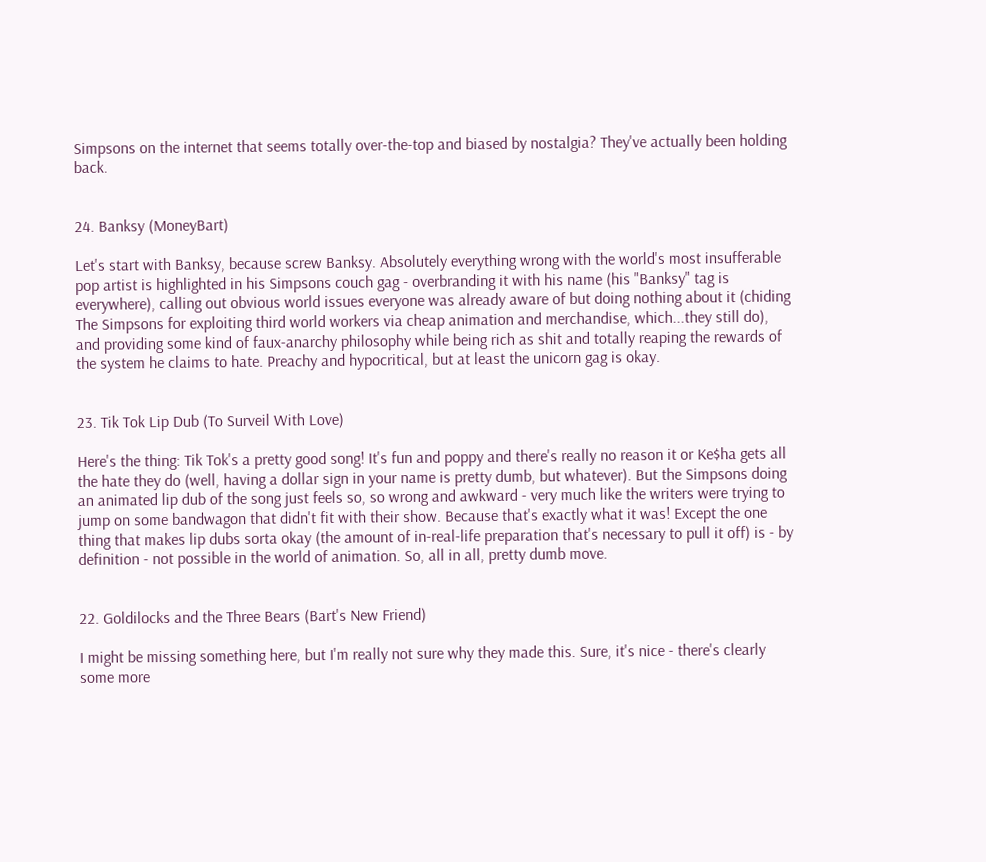Simpsons on the internet that seems totally over-the-top and biased by nostalgia? They've actually been holding back.


24. Banksy (MoneyBart)

Let's start with Banksy, because screw Banksy. Absolutely everything wrong with the world's most insufferable pop artist is highlighted in his Simpsons couch gag - overbranding it with his name (his "Banksy" tag is everywhere), calling out obvious world issues everyone was already aware of but doing nothing about it (chiding The Simpsons for exploiting third world workers via cheap animation and merchandise, which...they still do), and providing some kind of faux-anarchy philosophy while being rich as shit and totally reaping the rewards of the system he claims to hate. Preachy and hypocritical, but at least the unicorn gag is okay.


23. Tik Tok Lip Dub (To Surveil With Love)

Here's the thing: Tik Tok's a pretty good song! It's fun and poppy and there's really no reason it or Ke$ha gets all the hate they do (well, having a dollar sign in your name is pretty dumb, but whatever). But the Simpsons doing an animated lip dub of the song just feels so, so wrong and awkward - very much like the writers were trying to jump on some bandwagon that didn't fit with their show. Because that's exactly what it was! Except the one thing that makes lip dubs sorta okay (the amount of in-real-life preparation that's necessary to pull it off) is - by definition - not possible in the world of animation. So, all in all, pretty dumb move.


22. Goldilocks and the Three Bears (Bart's New Friend)

I might be missing something here, but I'm really not sure why they made this. Sure, it's nice - there's clearly some more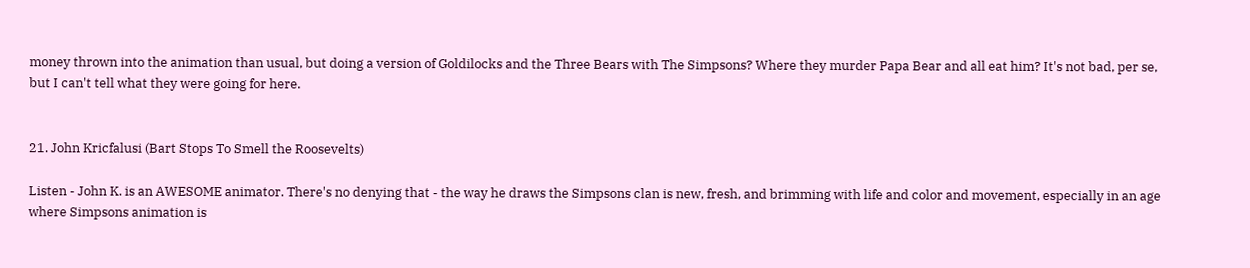money thrown into the animation than usual, but doing a version of Goldilocks and the Three Bears with The Simpsons? Where they murder Papa Bear and all eat him? It's not bad, per se, but I can't tell what they were going for here.


21. John Kricfalusi (Bart Stops To Smell the Roosevelts)

Listen - John K. is an AWESOME animator. There's no denying that - the way he draws the Simpsons clan is new, fresh, and brimming with life and color and movement, especially in an age where Simpsons animation is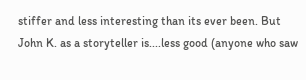stiffer and less interesting than its ever been. But John K. as a storyteller is....less good (anyone who saw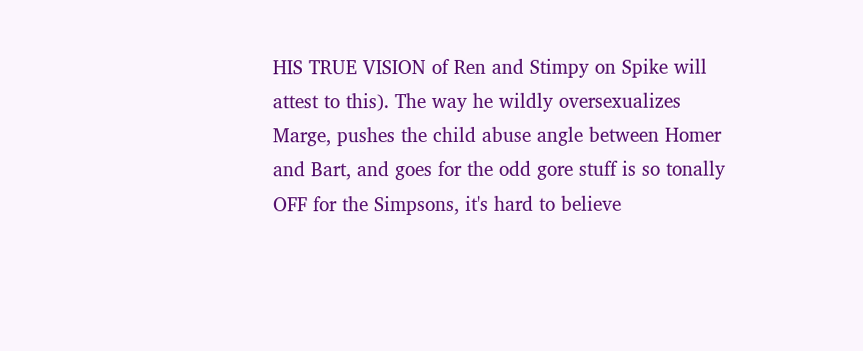HIS TRUE VISION of Ren and Stimpy on Spike will attest to this). The way he wildly oversexualizes Marge, pushes the child abuse angle between Homer and Bart, and goes for the odd gore stuff is so tonally OFF for the Simpsons, it's hard to believe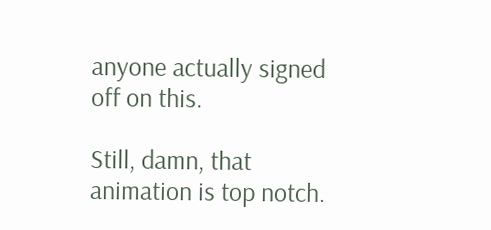anyone actually signed off on this.

Still, damn, that animation is top notch.